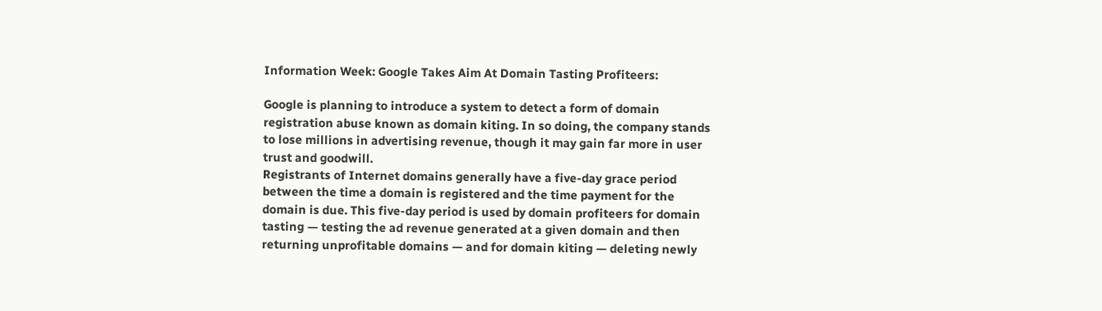Information Week: Google Takes Aim At Domain Tasting Profiteers:

Google is planning to introduce a system to detect a form of domain registration abuse known as domain kiting. In so doing, the company stands to lose millions in advertising revenue, though it may gain far more in user trust and goodwill.
Registrants of Internet domains generally have a five-day grace period between the time a domain is registered and the time payment for the domain is due. This five-day period is used by domain profiteers for domain tasting — testing the ad revenue generated at a given domain and then returning unprofitable domains — and for domain kiting — deleting newly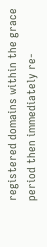registered domains within the grace period then immediately re-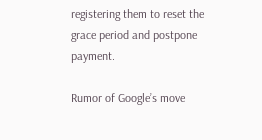registering them to reset the grace period and postpone payment.

Rumor of Google’s move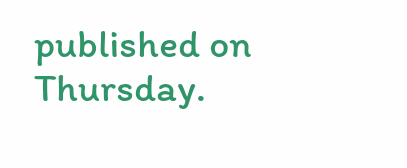published on Thursday.